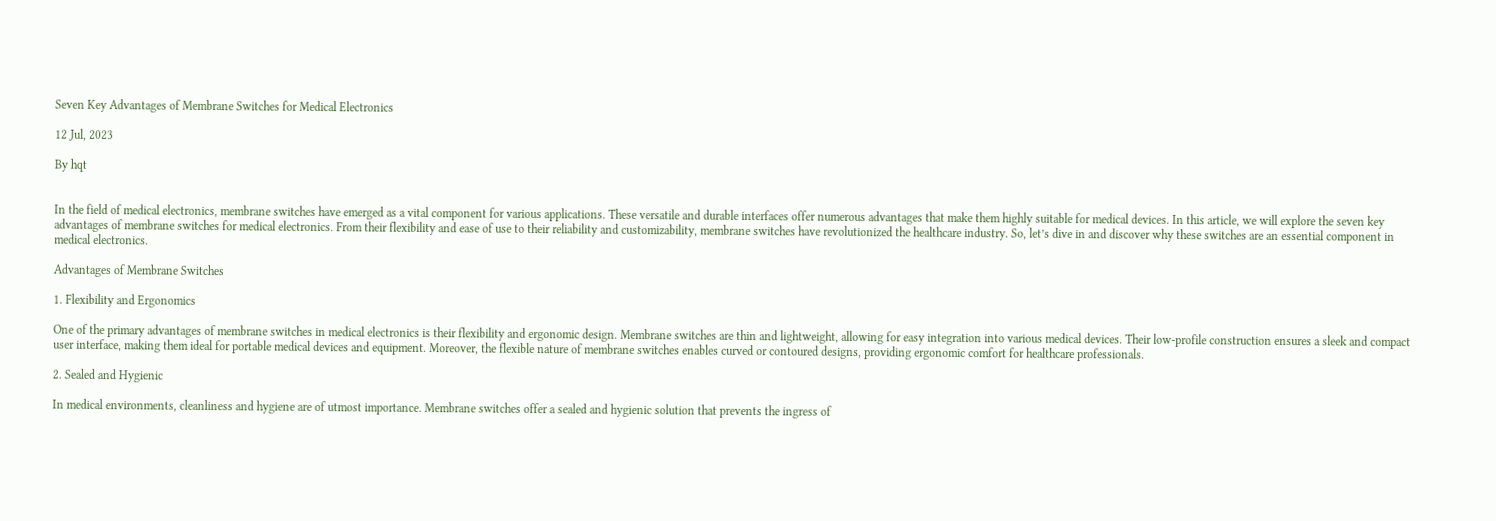Seven Key Advantages of Membrane Switches for Medical Electronics

12 Jul, 2023

By hqt


In the field of medical electronics, membrane switches have emerged as a vital component for various applications. These versatile and durable interfaces offer numerous advantages that make them highly suitable for medical devices. In this article, we will explore the seven key advantages of membrane switches for medical electronics. From their flexibility and ease of use to their reliability and customizability, membrane switches have revolutionized the healthcare industry. So, let’s dive in and discover why these switches are an essential component in medical electronics.

Advantages of Membrane Switches

1. Flexibility and Ergonomics

One of the primary advantages of membrane switches in medical electronics is their flexibility and ergonomic design. Membrane switches are thin and lightweight, allowing for easy integration into various medical devices. Their low-profile construction ensures a sleek and compact user interface, making them ideal for portable medical devices and equipment. Moreover, the flexible nature of membrane switches enables curved or contoured designs, providing ergonomic comfort for healthcare professionals.

2. Sealed and Hygienic

In medical environments, cleanliness and hygiene are of utmost importance. Membrane switches offer a sealed and hygienic solution that prevents the ingress of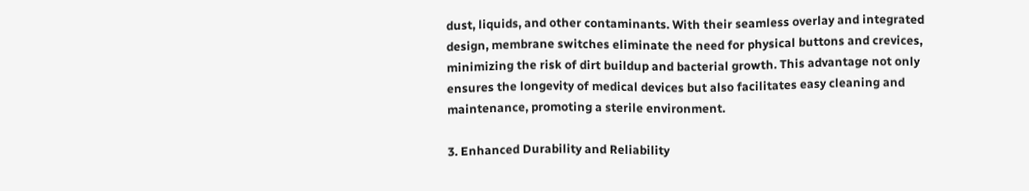dust, liquids, and other contaminants. With their seamless overlay and integrated design, membrane switches eliminate the need for physical buttons and crevices, minimizing the risk of dirt buildup and bacterial growth. This advantage not only ensures the longevity of medical devices but also facilitates easy cleaning and maintenance, promoting a sterile environment.

3. Enhanced Durability and Reliability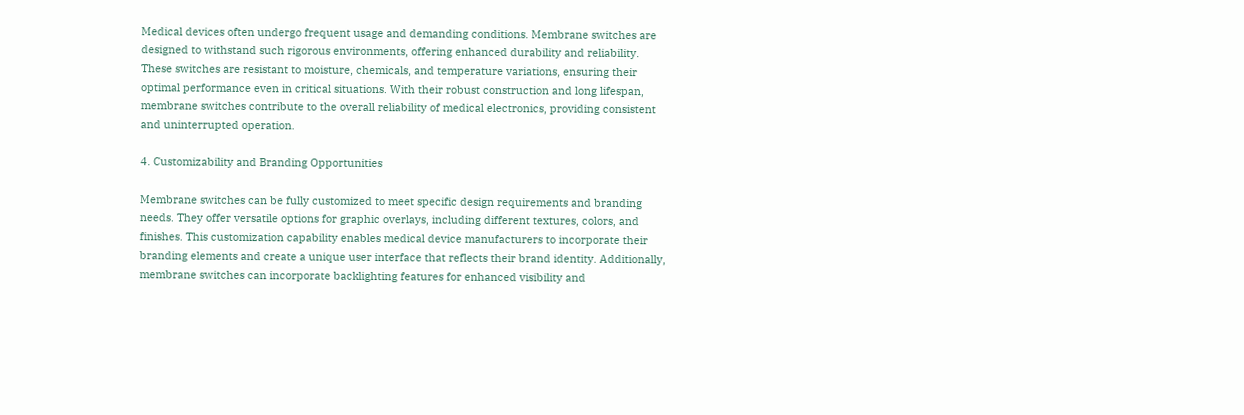Medical devices often undergo frequent usage and demanding conditions. Membrane switches are designed to withstand such rigorous environments, offering enhanced durability and reliability. These switches are resistant to moisture, chemicals, and temperature variations, ensuring their optimal performance even in critical situations. With their robust construction and long lifespan, membrane switches contribute to the overall reliability of medical electronics, providing consistent and uninterrupted operation.

4. Customizability and Branding Opportunities

Membrane switches can be fully customized to meet specific design requirements and branding needs. They offer versatile options for graphic overlays, including different textures, colors, and finishes. This customization capability enables medical device manufacturers to incorporate their branding elements and create a unique user interface that reflects their brand identity. Additionally, membrane switches can incorporate backlighting features for enhanced visibility and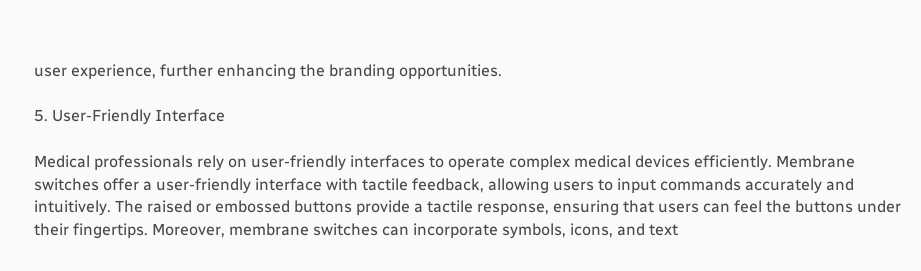user experience, further enhancing the branding opportunities.

5. User-Friendly Interface

Medical professionals rely on user-friendly interfaces to operate complex medical devices efficiently. Membrane switches offer a user-friendly interface with tactile feedback, allowing users to input commands accurately and intuitively. The raised or embossed buttons provide a tactile response, ensuring that users can feel the buttons under their fingertips. Moreover, membrane switches can incorporate symbols, icons, and text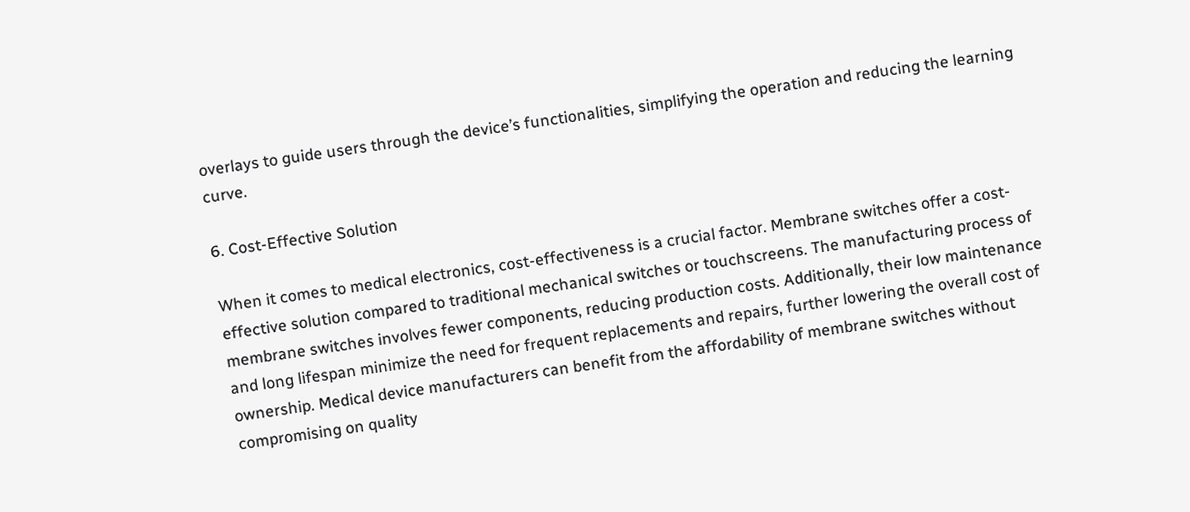overlays to guide users through the device’s functionalities, simplifying the operation and reducing the learning curve.

6. Cost-Effective Solution

When it comes to medical electronics, cost-effectiveness is a crucial factor. Membrane switches offer a cost-effective solution compared to traditional mechanical switches or touchscreens. The manufacturing process of membrane switches involves fewer components, reducing production costs. Additionally, their low maintenance and long lifespan minimize the need for frequent replacements and repairs, further lowering the overall cost of ownership. Medical device manufacturers can benefit from the affordability of membrane switches without compromising on quality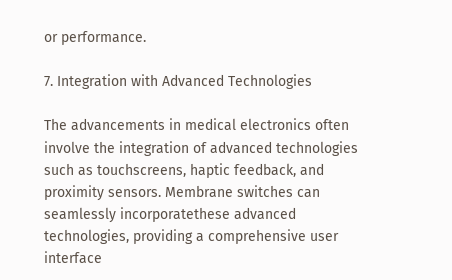or performance.

7. Integration with Advanced Technologies

The advancements in medical electronics often involve the integration of advanced technologies such as touchscreens, haptic feedback, and proximity sensors. Membrane switches can seamlessly incorporatethese advanced technologies, providing a comprehensive user interface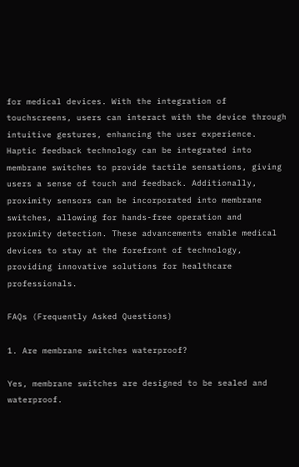for medical devices. With the integration of touchscreens, users can interact with the device through intuitive gestures, enhancing the user experience. Haptic feedback technology can be integrated into membrane switches to provide tactile sensations, giving users a sense of touch and feedback. Additionally, proximity sensors can be incorporated into membrane switches, allowing for hands-free operation and proximity detection. These advancements enable medical devices to stay at the forefront of technology, providing innovative solutions for healthcare professionals.

FAQs (Frequently Asked Questions)

1. Are membrane switches waterproof?

Yes, membrane switches are designed to be sealed and waterproof.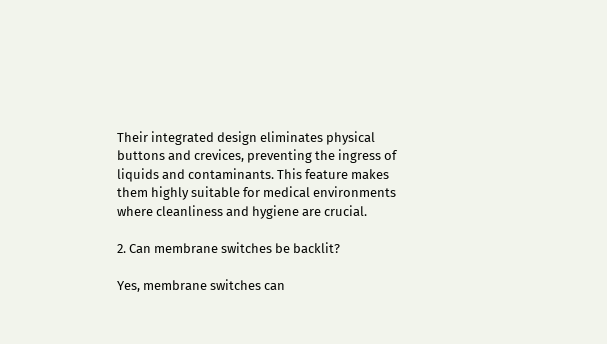Their integrated design eliminates physical buttons and crevices, preventing the ingress of liquids and contaminants. This feature makes them highly suitable for medical environments where cleanliness and hygiene are crucial.

2. Can membrane switches be backlit?

Yes, membrane switches can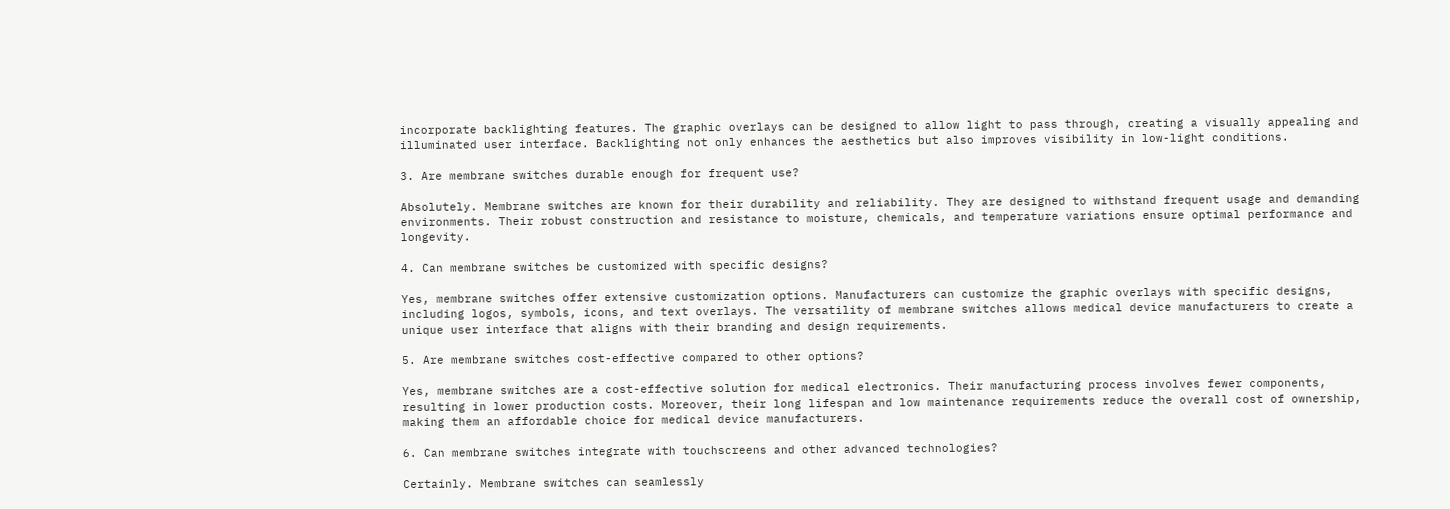incorporate backlighting features. The graphic overlays can be designed to allow light to pass through, creating a visually appealing and illuminated user interface. Backlighting not only enhances the aesthetics but also improves visibility in low-light conditions.

3. Are membrane switches durable enough for frequent use?

Absolutely. Membrane switches are known for their durability and reliability. They are designed to withstand frequent usage and demanding environments. Their robust construction and resistance to moisture, chemicals, and temperature variations ensure optimal performance and longevity.

4. Can membrane switches be customized with specific designs?

Yes, membrane switches offer extensive customization options. Manufacturers can customize the graphic overlays with specific designs, including logos, symbols, icons, and text overlays. The versatility of membrane switches allows medical device manufacturers to create a unique user interface that aligns with their branding and design requirements.

5. Are membrane switches cost-effective compared to other options?

Yes, membrane switches are a cost-effective solution for medical electronics. Their manufacturing process involves fewer components, resulting in lower production costs. Moreover, their long lifespan and low maintenance requirements reduce the overall cost of ownership, making them an affordable choice for medical device manufacturers.

6. Can membrane switches integrate with touchscreens and other advanced technologies?

Certainly. Membrane switches can seamlessly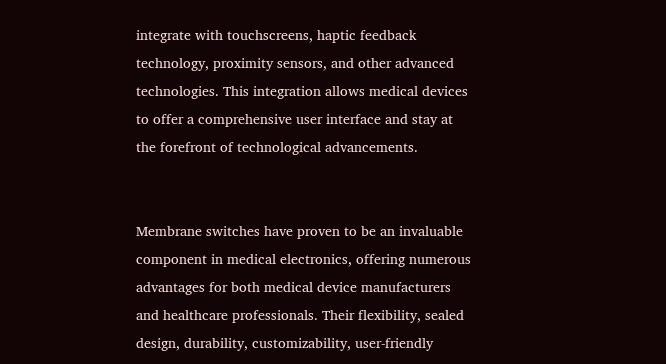integrate with touchscreens, haptic feedback technology, proximity sensors, and other advanced technologies. This integration allows medical devices to offer a comprehensive user interface and stay at the forefront of technological advancements.


Membrane switches have proven to be an invaluable component in medical electronics, offering numerous advantages for both medical device manufacturers and healthcare professionals. Their flexibility, sealed design, durability, customizability, user-friendly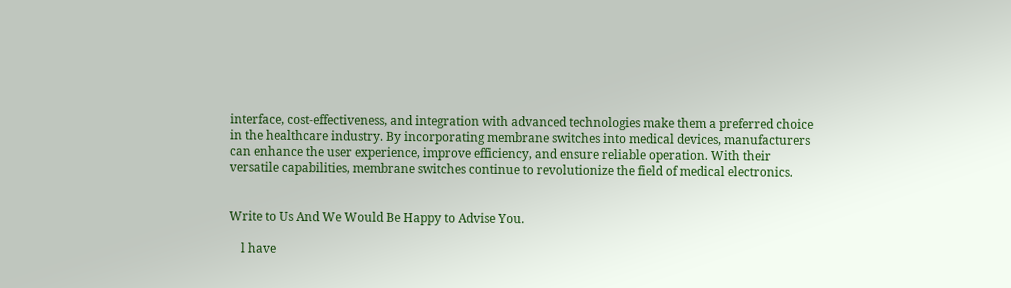interface, cost-effectiveness, and integration with advanced technologies make them a preferred choice in the healthcare industry. By incorporating membrane switches into medical devices, manufacturers can enhance the user experience, improve efficiency, and ensure reliable operation. With their versatile capabilities, membrane switches continue to revolutionize the field of medical electronics.


Write to Us And We Would Be Happy to Advise You.

    l have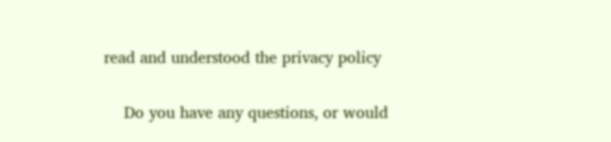read and understood the privacy policy

    Do you have any questions, or would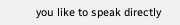you like to speak directly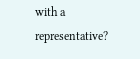with a representative?